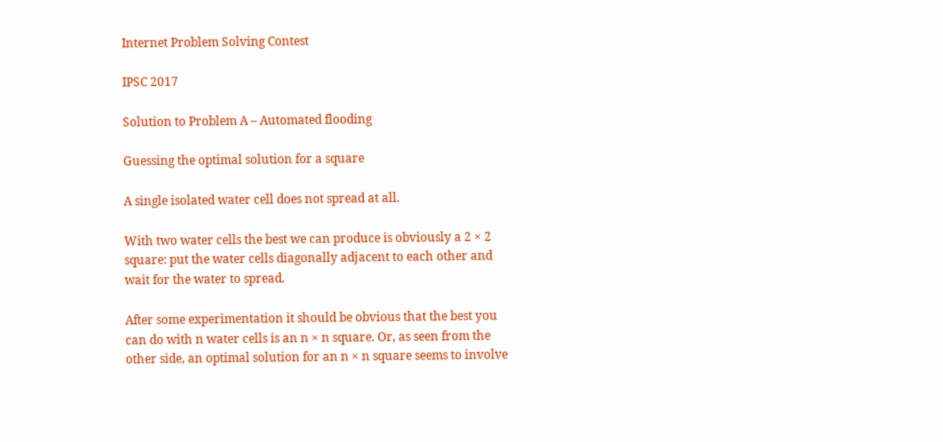Internet Problem Solving Contest

IPSC 2017

Solution to Problem A – Automated flooding

Guessing the optimal solution for a square

A single isolated water cell does not spread at all.

With two water cells the best we can produce is obviously a 2 × 2 square: put the water cells diagonally adjacent to each other and wait for the water to spread.

After some experimentation it should be obvious that the best you can do with n water cells is an n × n square. Or, as seen from the other side, an optimal solution for an n × n square seems to involve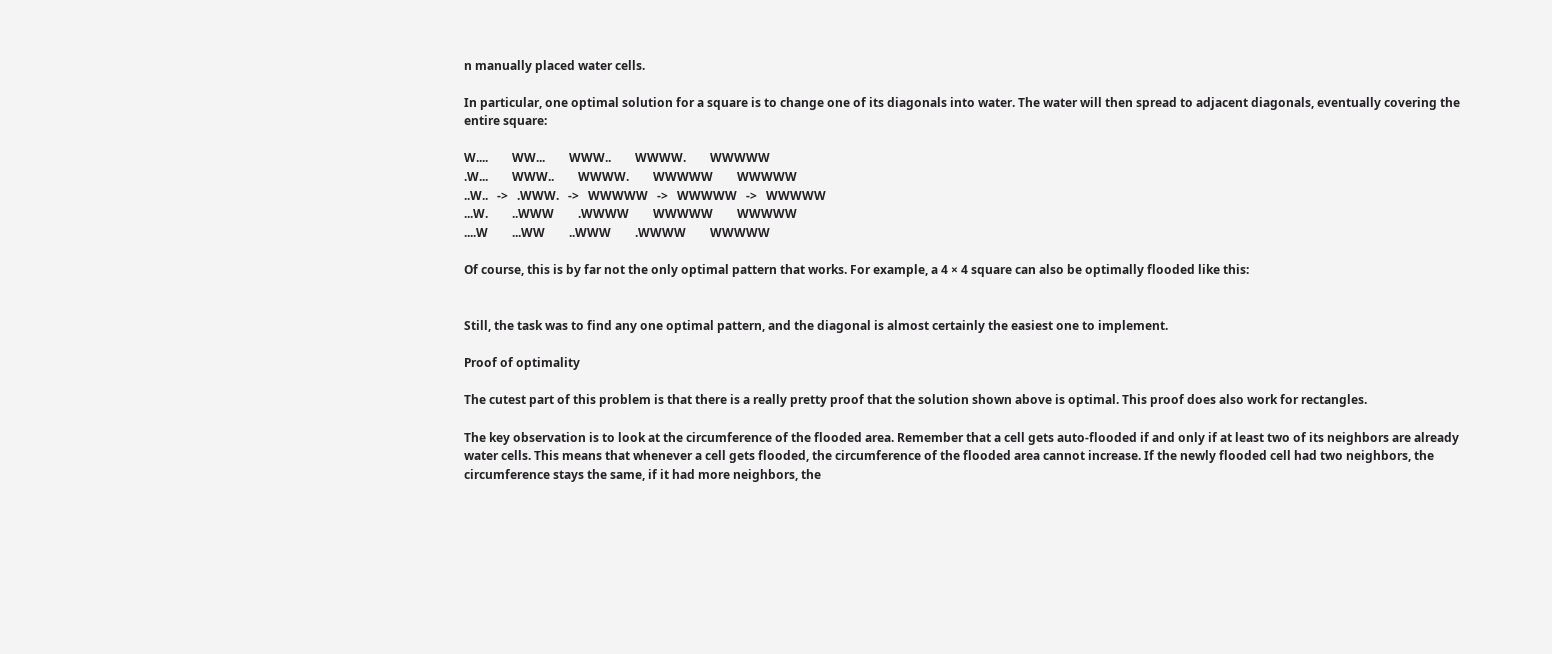n manually placed water cells.

In particular, one optimal solution for a square is to change one of its diagonals into water. The water will then spread to adjacent diagonals, eventually covering the entire square:

W....        WW...        WWW..        WWWW.        WWWWW
.W...        WWW..        WWWW.        WWWWW        WWWWW
..W..   ->   .WWW.   ->   WWWWW   ->   WWWWW   ->   WWWWW
...W.        ..WWW        .WWWW        WWWWW        WWWWW
....W        ...WW        ..WWW        .WWWW        WWWWW

Of course, this is by far not the only optimal pattern that works. For example, a 4 × 4 square can also be optimally flooded like this:


Still, the task was to find any one optimal pattern, and the diagonal is almost certainly the easiest one to implement.

Proof of optimality

The cutest part of this problem is that there is a really pretty proof that the solution shown above is optimal. This proof does also work for rectangles.

The key observation is to look at the circumference of the flooded area. Remember that a cell gets auto-flooded if and only if at least two of its neighbors are already water cells. This means that whenever a cell gets flooded, the circumference of the flooded area cannot increase. If the newly flooded cell had two neighbors, the circumference stays the same, if it had more neighbors, the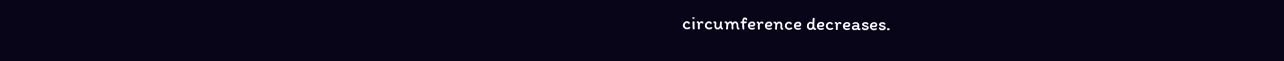circumference decreases.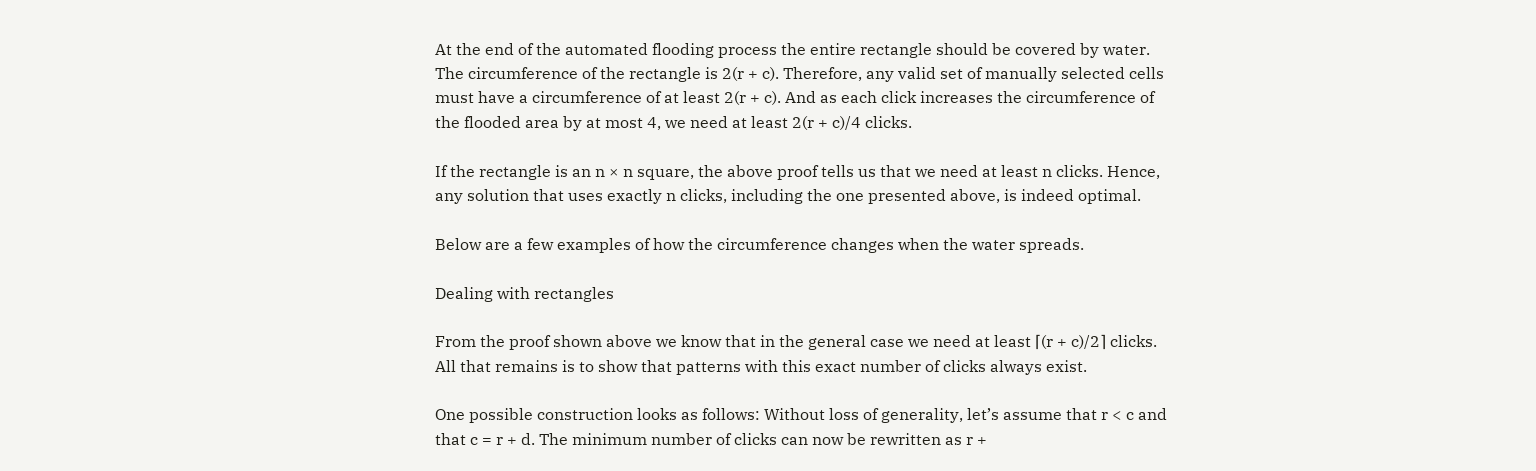At the end of the automated flooding process the entire rectangle should be covered by water. The circumference of the rectangle is 2(r + c). Therefore, any valid set of manually selected cells must have a circumference of at least 2(r + c). And as each click increases the circumference of the flooded area by at most 4, we need at least 2(r + c)/4 clicks.

If the rectangle is an n × n square, the above proof tells us that we need at least n clicks. Hence, any solution that uses exactly n clicks, including the one presented above, is indeed optimal.

Below are a few examples of how the circumference changes when the water spreads.

Dealing with rectangles

From the proof shown above we know that in the general case we need at least ⌈(r + c)/2⌉ clicks. All that remains is to show that patterns with this exact number of clicks always exist.

One possible construction looks as follows: Without loss of generality, let’s assume that r < c and that c = r + d. The minimum number of clicks can now be rewritten as r +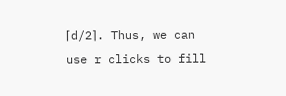⌈d/2⌉. Thus, we can use r clicks to fill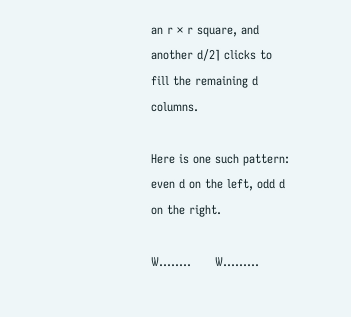an r × r square, and another d/2⌉ clicks to fill the remaining d columns.

Here is one such pattern: even d on the left, odd d on the right.

W........      W.........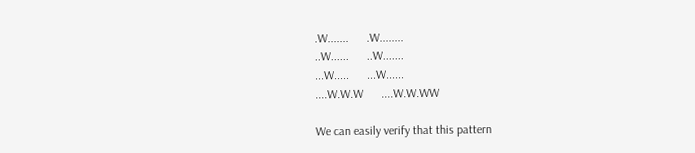.W.......      .W........
..W......      ..W.......
...W.....      ...W......
....W.W.W      ....W.W.WW

We can easily verify that this pattern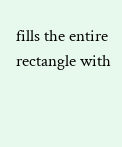fills the entire rectangle with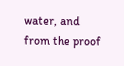water, and from the proof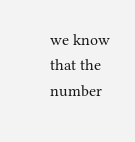we know that the number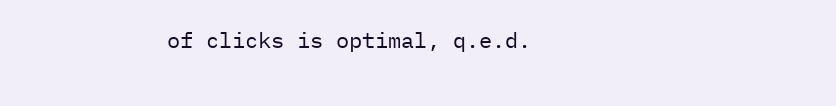of clicks is optimal, q.e.d.